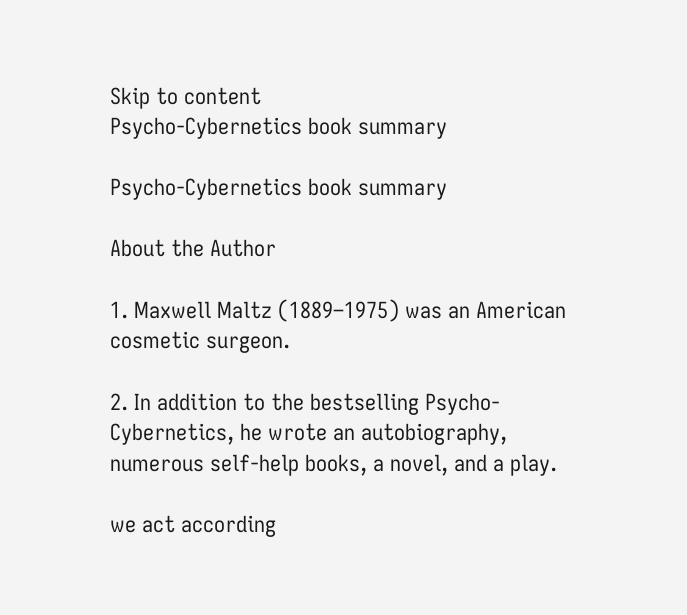Skip to content
Psycho-Cybernetics book summary

Psycho-Cybernetics book summary

About the Author

1. Maxwell Maltz (1889–1975) was an American cosmetic surgeon.

2. In addition to the bestselling Psycho-Cybernetics, he wrote an autobiography, numerous self-help books, a novel, and a play.

we act according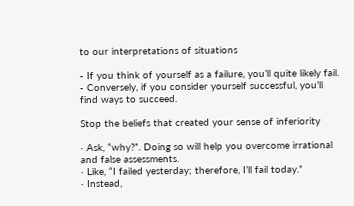to our interpretations of situations

- If you think of yourself as a failure, you’ll quite likely fail.
- Conversely, if you consider yourself successful, you’ll find ways to succeed.

Stop the beliefs that created your sense of inferiority

· Ask, “why?”. Doing so will help you overcome irrational and false assessments.
· Like, “I failed yesterday; therefore, I’ll fail today.”
· Instead,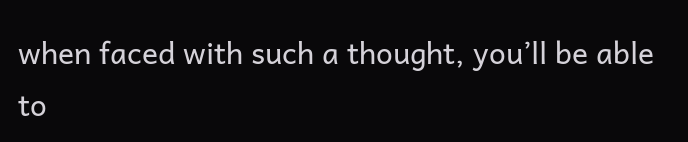when faced with such a thought, you’ll be able to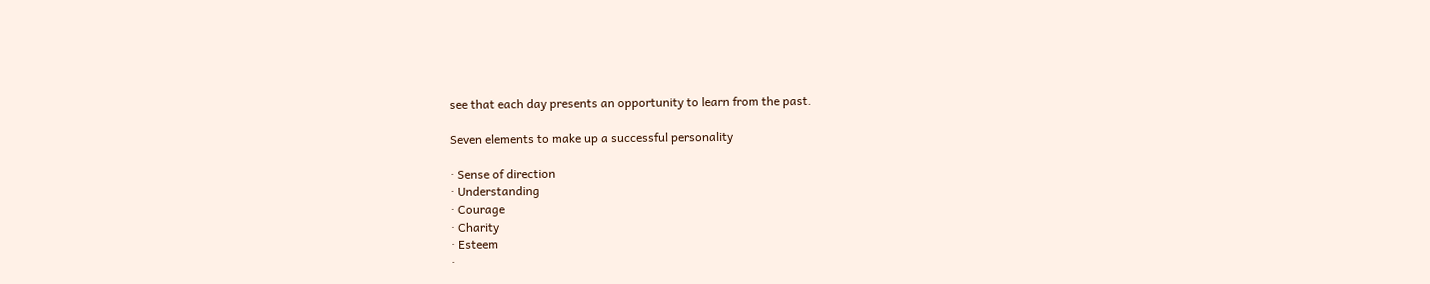see that each day presents an opportunity to learn from the past.

Seven elements to make up a successful personality

· Sense of direction
· Understanding
· Courage
· Charity
· Esteem
·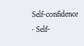Self-confidence
· Self-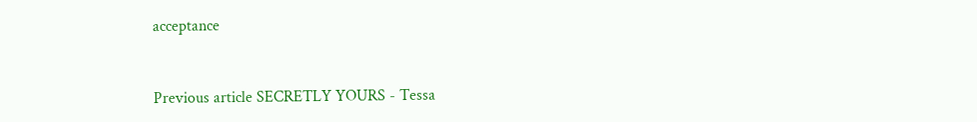acceptance



Previous article SECRETLY YOURS - Tessa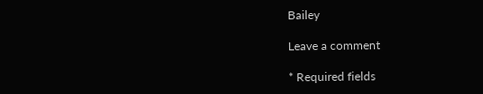Bailey

Leave a comment

* Required fields